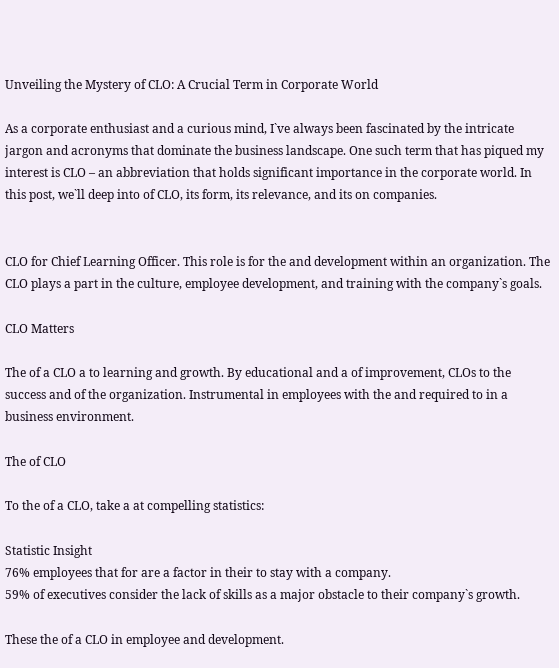Unveiling the Mystery of CLO: A Crucial Term in Corporate World

As a corporate enthusiast and a curious mind, I`ve always been fascinated by the intricate jargon and acronyms that dominate the business landscape. One such term that has piqued my interest is CLO – an abbreviation that holds significant importance in the corporate world. In this post, we`ll deep into of CLO, its form, its relevance, and its on companies.


CLO for Chief Learning Officer. This role is for the and development within an organization. The CLO plays a part in the culture, employee development, and training with the company`s goals.

CLO Matters

The of a CLO a to learning and growth. By educational and a of improvement, CLOs to the success and of the organization. Instrumental in employees with the and required to in a business environment.

The of CLO

To the of a CLO, take a at compelling statistics:

Statistic Insight
76% employees that for are a factor in their to stay with a company.
59% of executives consider the lack of skills as a major obstacle to their company`s growth.

These the of a CLO in employee and development.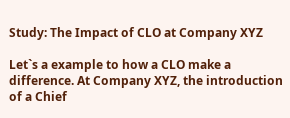Study: The Impact of CLO at Company XYZ

Let`s a example to how a CLO make a difference. At Company XYZ, the introduction of a Chief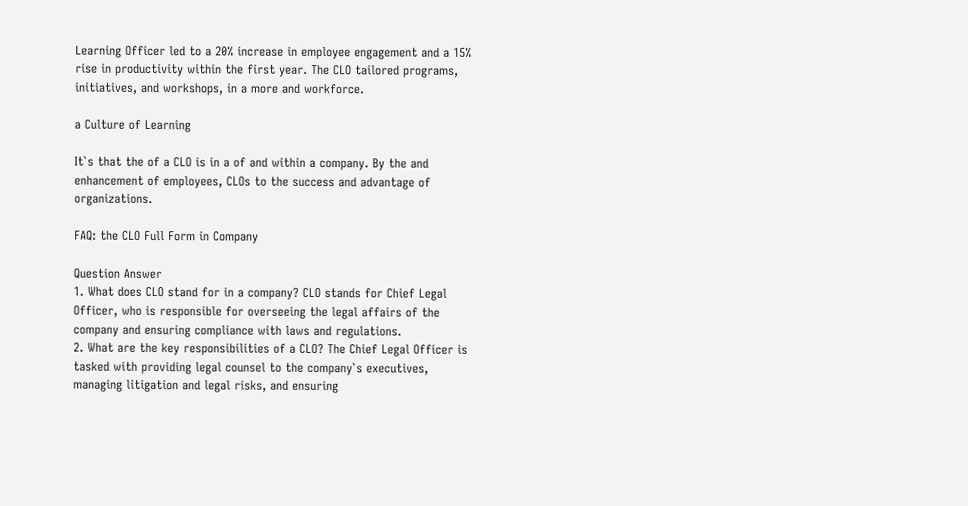Learning Officer led to a 20% increase in employee engagement and a 15% rise in productivity within the first year. The CLO tailored programs, initiatives, and workshops, in a more and workforce.

a Culture of Learning

It`s that the of a CLO is in a of and within a company. By the and enhancement of employees, CLOs to the success and advantage of organizations.

FAQ: the CLO Full Form in Company

Question Answer
1. What does CLO stand for in a company? CLO stands for Chief Legal Officer, who is responsible for overseeing the legal affairs of the company and ensuring compliance with laws and regulations.
2. What are the key responsibilities of a CLO? The Chief Legal Officer is tasked with providing legal counsel to the company`s executives, managing litigation and legal risks, and ensuring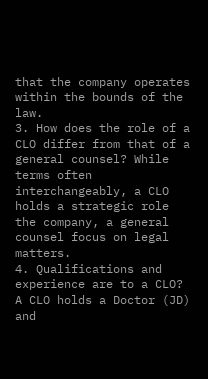that the company operates within the bounds of the law.
3. How does the role of a CLO differ from that of a general counsel? While terms often interchangeably, a CLO holds a strategic role the company, a general counsel focus on legal matters.
4. Qualifications and experience are to a CLO? A CLO holds a Doctor (JD) and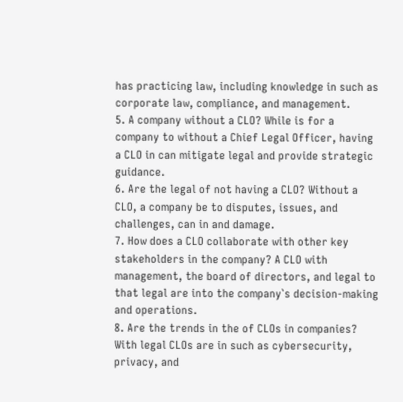has practicing law, including knowledge in such as corporate law, compliance, and management.
5. A company without a CLO? While is for a company to without a Chief Legal Officer, having a CLO in can mitigate legal and provide strategic guidance.
6. Are the legal of not having a CLO? Without a CLO, a company be to disputes, issues, and challenges, can in and damage.
7. How does a CLO collaborate with other key stakeholders in the company? A CLO with management, the board of directors, and legal to that legal are into the company`s decision-making and operations.
8. Are the trends in the of CLOs in companies? With legal CLOs are in such as cybersecurity, privacy, and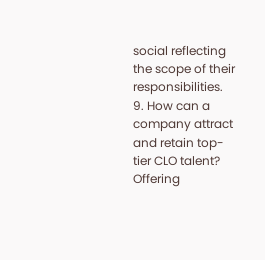social reflecting the scope of their responsibilities.
9. How can a company attract and retain top-tier CLO talent? Offering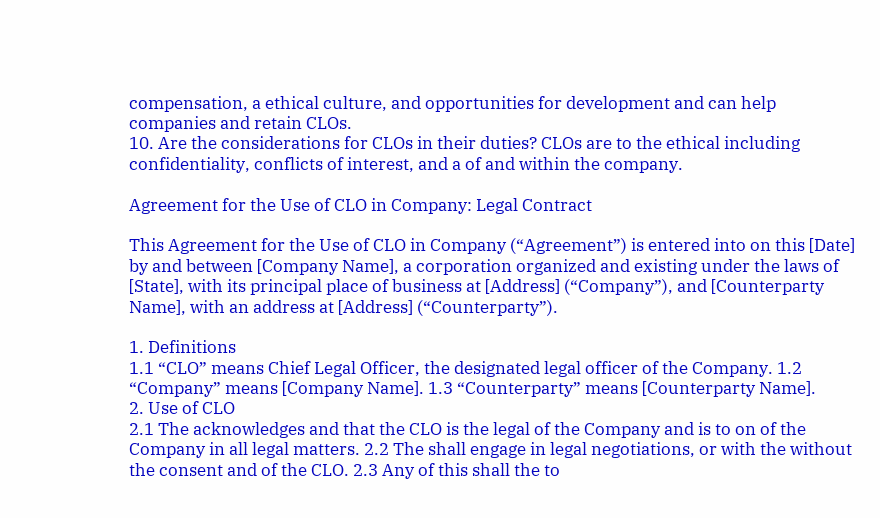compensation, a ethical culture, and opportunities for development and can help companies and retain CLOs.
10. Are the considerations for CLOs in their duties? CLOs are to the ethical including confidentiality, conflicts of interest, and a of and within the company.

Agreement for the Use of CLO in Company: Legal Contract

This Agreement for the Use of CLO in Company (“Agreement”) is entered into on this [Date] by and between [Company Name], a corporation organized and existing under the laws of [State], with its principal place of business at [Address] (“Company”), and [Counterparty Name], with an address at [Address] (“Counterparty”).

1. Definitions
1.1 “CLO” means Chief Legal Officer, the designated legal officer of the Company. 1.2 “Company” means [Company Name]. 1.3 “Counterparty” means [Counterparty Name].
2. Use of CLO
2.1 The acknowledges and that the CLO is the legal of the Company and is to on of the Company in all legal matters. 2.2 The shall engage in legal negotiations, or with the without the consent and of the CLO. 2.3 Any of this shall the to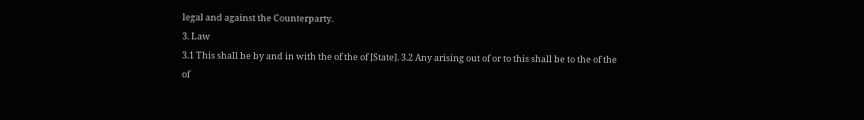legal and against the Counterparty.
3. Law
3.1 This shall be by and in with the of the of [State]. 3.2 Any arising out of or to this shall be to the of the of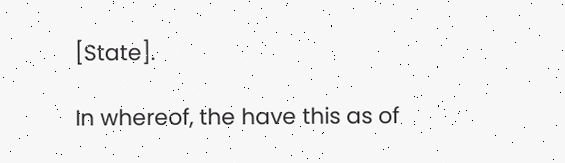[State].

In whereof, the have this as of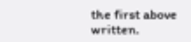the first above written.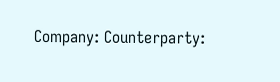Company: Counterparty: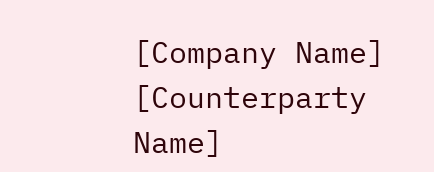[Company Name] [Counterparty Name]